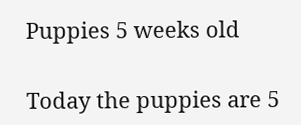Puppies 5 weeks old

Today the puppies are 5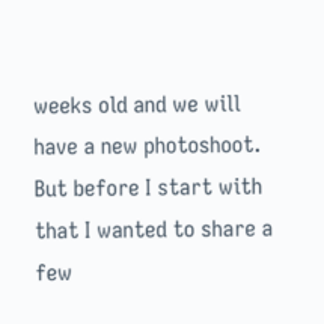weeks old and we will have a new photoshoot. But before I start with that I wanted to share a few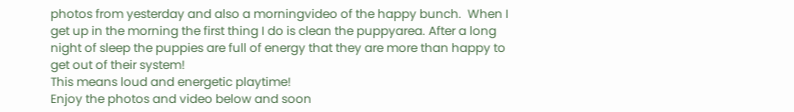photos from yesterday and also a morningvideo of the happy bunch.  When I get up in the morning the first thing I do is clean the puppyarea. After a long night of sleep the puppies are full of energy that they are more than happy to get out of their system!
This means loud and energetic playtime!
Enjoy the photos and video below and soon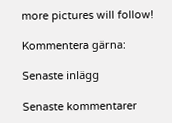more pictures will follow!

Kommentera gärna:

Senaste inlägg

Senaste kommentarer